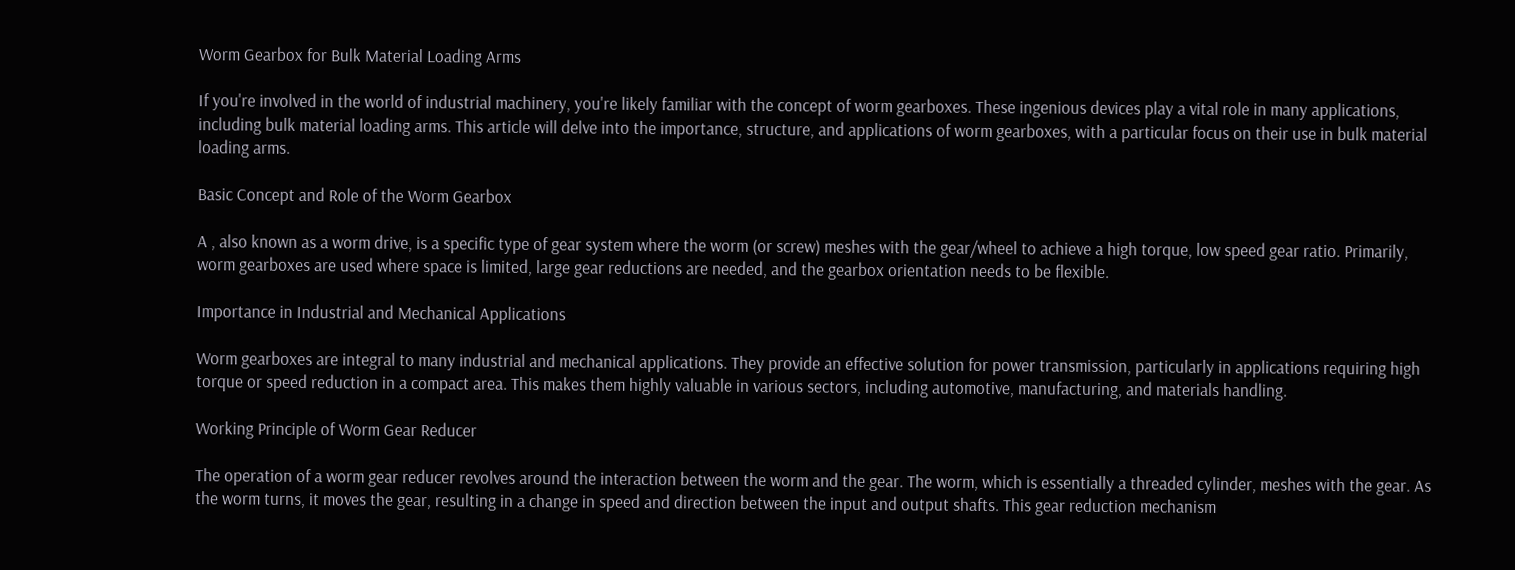Worm Gearbox for Bulk Material Loading Arms

If you're involved in the world of industrial machinery, you're likely familiar with the concept of worm gearboxes. These ingenious devices play a vital role in many applications, including bulk material loading arms. This article will delve into the importance, structure, and applications of worm gearboxes, with a particular focus on their use in bulk material loading arms.

Basic Concept and Role of the Worm Gearbox

A , also known as a worm drive, is a specific type of gear system where the worm (or screw) meshes with the gear/wheel to achieve a high torque, low speed gear ratio. Primarily, worm gearboxes are used where space is limited, large gear reductions are needed, and the gearbox orientation needs to be flexible.

Importance in Industrial and Mechanical Applications

Worm gearboxes are integral to many industrial and mechanical applications. They provide an effective solution for power transmission, particularly in applications requiring high torque or speed reduction in a compact area. This makes them highly valuable in various sectors, including automotive, manufacturing, and materials handling.

Working Principle of Worm Gear Reducer

The operation of a worm gear reducer revolves around the interaction between the worm and the gear. The worm, which is essentially a threaded cylinder, meshes with the gear. As the worm turns, it moves the gear, resulting in a change in speed and direction between the input and output shafts. This gear reduction mechanism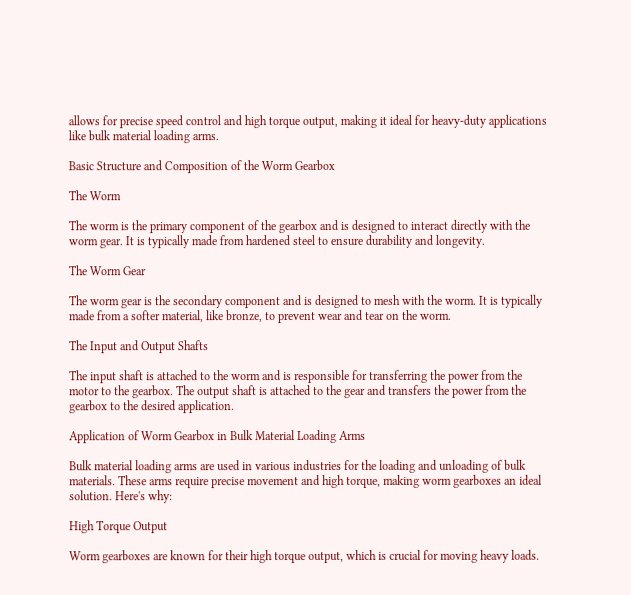allows for precise speed control and high torque output, making it ideal for heavy-duty applications like bulk material loading arms.

Basic Structure and Composition of the Worm Gearbox

The Worm

The worm is the primary component of the gearbox and is designed to interact directly with the worm gear. It is typically made from hardened steel to ensure durability and longevity.

The Worm Gear

The worm gear is the secondary component and is designed to mesh with the worm. It is typically made from a softer material, like bronze, to prevent wear and tear on the worm.

The Input and Output Shafts

The input shaft is attached to the worm and is responsible for transferring the power from the motor to the gearbox. The output shaft is attached to the gear and transfers the power from the gearbox to the desired application.

Application of Worm Gearbox in Bulk Material Loading Arms

Bulk material loading arms are used in various industries for the loading and unloading of bulk materials. These arms require precise movement and high torque, making worm gearboxes an ideal solution. Here's why:

High Torque Output

Worm gearboxes are known for their high torque output, which is crucial for moving heavy loads.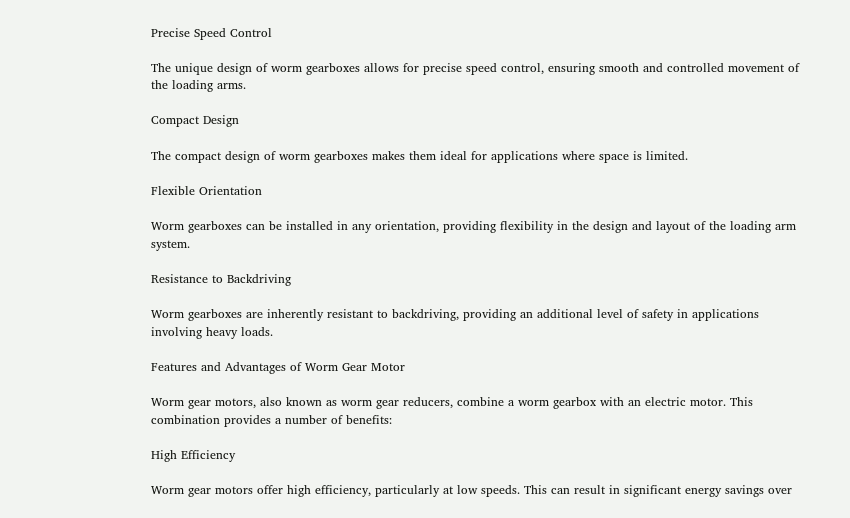Precise Speed Control

The unique design of worm gearboxes allows for precise speed control, ensuring smooth and controlled movement of the loading arms.

Compact Design

The compact design of worm gearboxes makes them ideal for applications where space is limited.

Flexible Orientation

Worm gearboxes can be installed in any orientation, providing flexibility in the design and layout of the loading arm system.

Resistance to Backdriving

Worm gearboxes are inherently resistant to backdriving, providing an additional level of safety in applications involving heavy loads.

Features and Advantages of Worm Gear Motor

Worm gear motors, also known as worm gear reducers, combine a worm gearbox with an electric motor. This combination provides a number of benefits:

High Efficiency

Worm gear motors offer high efficiency, particularly at low speeds. This can result in significant energy savings over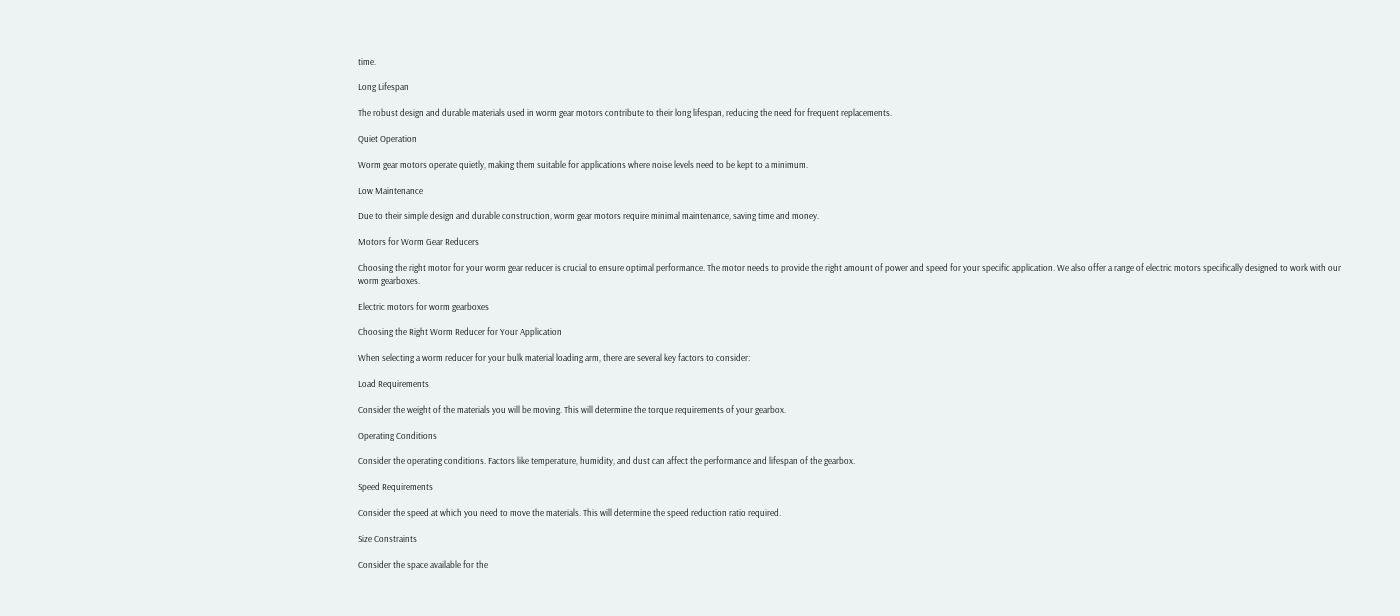time.

Long Lifespan

The robust design and durable materials used in worm gear motors contribute to their long lifespan, reducing the need for frequent replacements.

Quiet Operation

Worm gear motors operate quietly, making them suitable for applications where noise levels need to be kept to a minimum.

Low Maintenance

Due to their simple design and durable construction, worm gear motors require minimal maintenance, saving time and money.

Motors for Worm Gear Reducers

Choosing the right motor for your worm gear reducer is crucial to ensure optimal performance. The motor needs to provide the right amount of power and speed for your specific application. We also offer a range of electric motors specifically designed to work with our worm gearboxes.

Electric motors for worm gearboxes

Choosing the Right Worm Reducer for Your Application

When selecting a worm reducer for your bulk material loading arm, there are several key factors to consider:

Load Requirements

Consider the weight of the materials you will be moving. This will determine the torque requirements of your gearbox.

Operating Conditions

Consider the operating conditions. Factors like temperature, humidity, and dust can affect the performance and lifespan of the gearbox.

Speed Requirements

Consider the speed at which you need to move the materials. This will determine the speed reduction ratio required.

Size Constraints

Consider the space available for the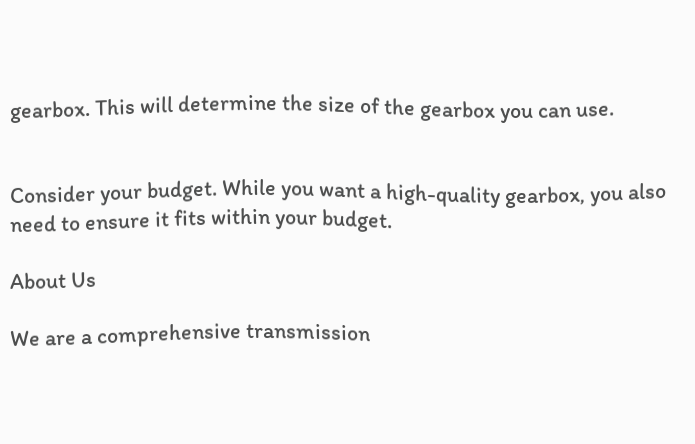gearbox. This will determine the size of the gearbox you can use.


Consider your budget. While you want a high-quality gearbox, you also need to ensure it fits within your budget.

About Us

We are a comprehensive transmission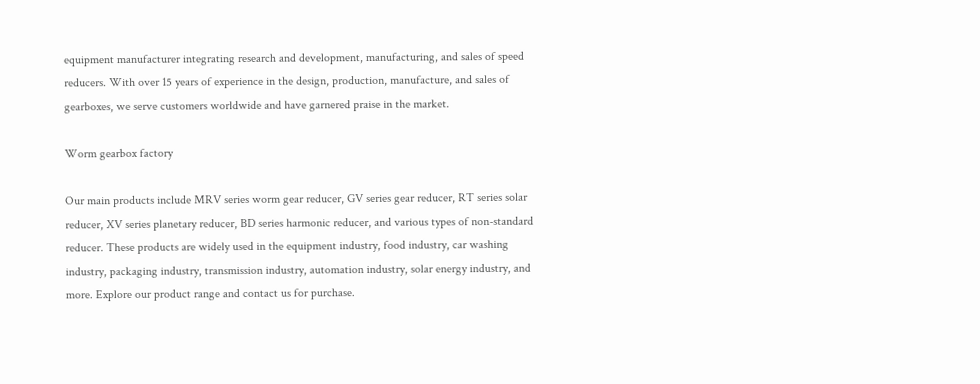equipment manufacturer integrating research and development, manufacturing, and sales of speed reducers. With over 15 years of experience in the design, production, manufacture, and sales of gearboxes, we serve customers worldwide and have garnered praise in the market.

Worm gearbox factory

Our main products include MRV series worm gear reducer, GV series gear reducer, RT series solar reducer, XV series planetary reducer, BD series harmonic reducer, and various types of non-standard reducer. These products are widely used in the equipment industry, food industry, car washing industry, packaging industry, transmission industry, automation industry, solar energy industry, and more. Explore our product range and contact us for purchase.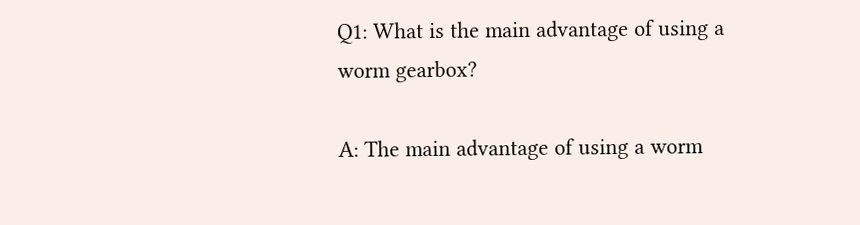Q1: What is the main advantage of using a worm gearbox?

A: The main advantage of using a worm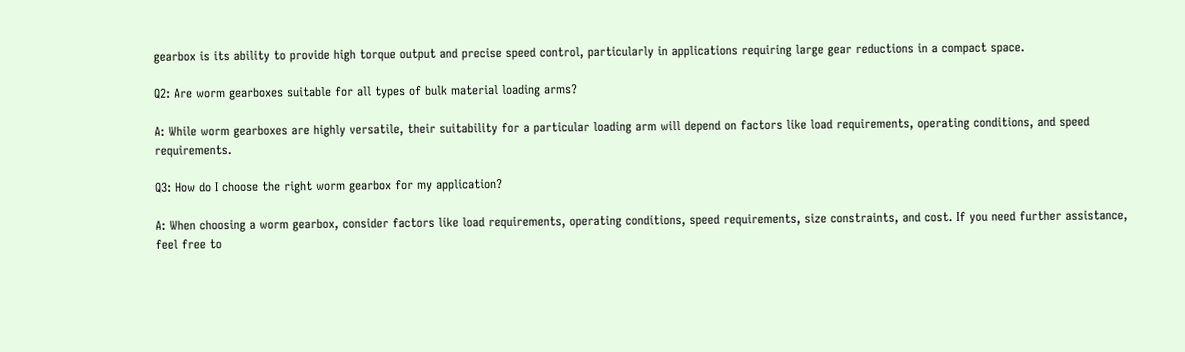gearbox is its ability to provide high torque output and precise speed control, particularly in applications requiring large gear reductions in a compact space.

Q2: Are worm gearboxes suitable for all types of bulk material loading arms?

A: While worm gearboxes are highly versatile, their suitability for a particular loading arm will depend on factors like load requirements, operating conditions, and speed requirements.

Q3: How do I choose the right worm gearbox for my application?

A: When choosing a worm gearbox, consider factors like load requirements, operating conditions, speed requirements, size constraints, and cost. If you need further assistance, feel free to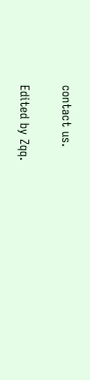contact us.

Edited by Zqq.